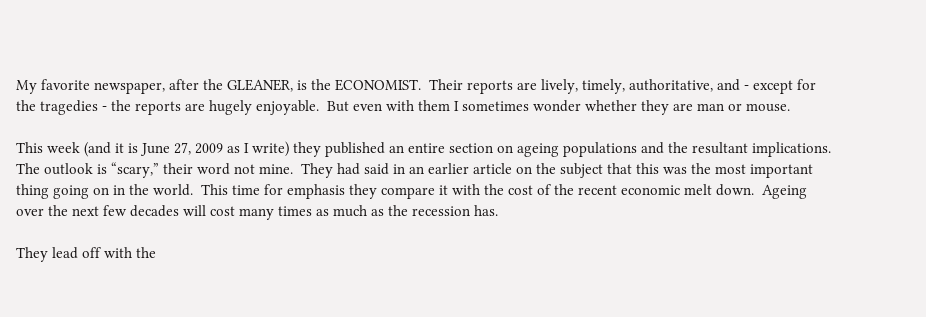My favorite newspaper, after the GLEANER, is the ECONOMIST.  Their reports are lively, timely, authoritative, and - except for the tragedies - the reports are hugely enjoyable.  But even with them I sometimes wonder whether they are man or mouse.

This week (and it is June 27, 2009 as I write) they published an entire section on ageing populations and the resultant implications.  The outlook is “scary,” their word not mine.  They had said in an earlier article on the subject that this was the most important thing going on in the world.  This time for emphasis they compare it with the cost of the recent economic melt down.  Ageing over the next few decades will cost many times as much as the recession has.

They lead off with the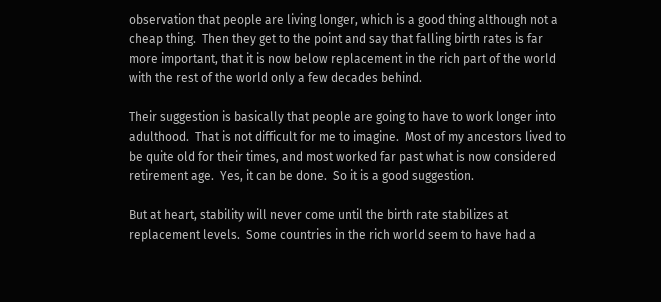observation that people are living longer, which is a good thing although not a cheap thing.  Then they get to the point and say that falling birth rates is far more important, that it is now below replacement in the rich part of the world with the rest of the world only a few decades behind.

Their suggestion is basically that people are going to have to work longer into adulthood.  That is not difficult for me to imagine.  Most of my ancestors lived to be quite old for their times, and most worked far past what is now considered retirement age.  Yes, it can be done.  So it is a good suggestion.

But at heart, stability will never come until the birth rate stabilizes at replacement levels.  Some countries in the rich world seem to have had a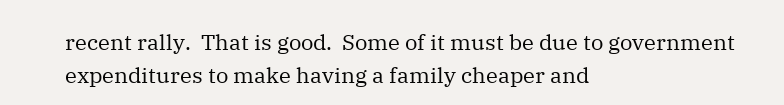recent rally.  That is good.  Some of it must be due to government expenditures to make having a family cheaper and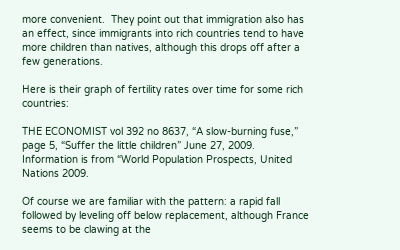more convenient.  They point out that immigration also has an effect, since immigrants into rich countries tend to have more children than natives, although this drops off after a few generations.

Here is their graph of fertility rates over time for some rich countries:

THE ECONOMIST vol 392 no 8637, “A slow-burning fuse,” page 5, “Suffer the little children” June 27, 2009.  Information is from “World Population Prospects, United Nations 2009.

Of course we are familiar with the pattern: a rapid fall followed by leveling off below replacement, although France seems to be clawing at the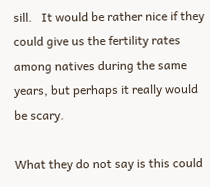sill.   It would be rather nice if they could give us the fertility rates among natives during the same years, but perhaps it really would be scary.

What they do not say is this could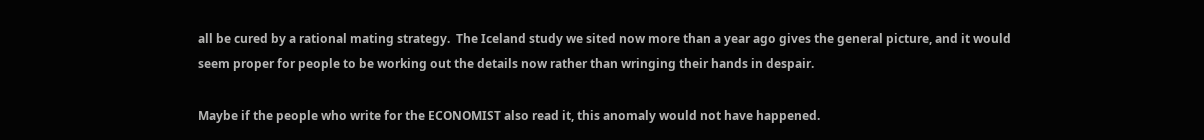all be cured by a rational mating strategy.  The Iceland study we sited now more than a year ago gives the general picture, and it would seem proper for people to be working out the details now rather than wringing their hands in despair.

Maybe if the people who write for the ECONOMIST also read it, this anomaly would not have happened.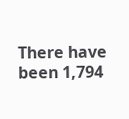There have been 1,794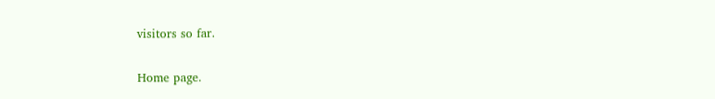visitors so far.

Home page.